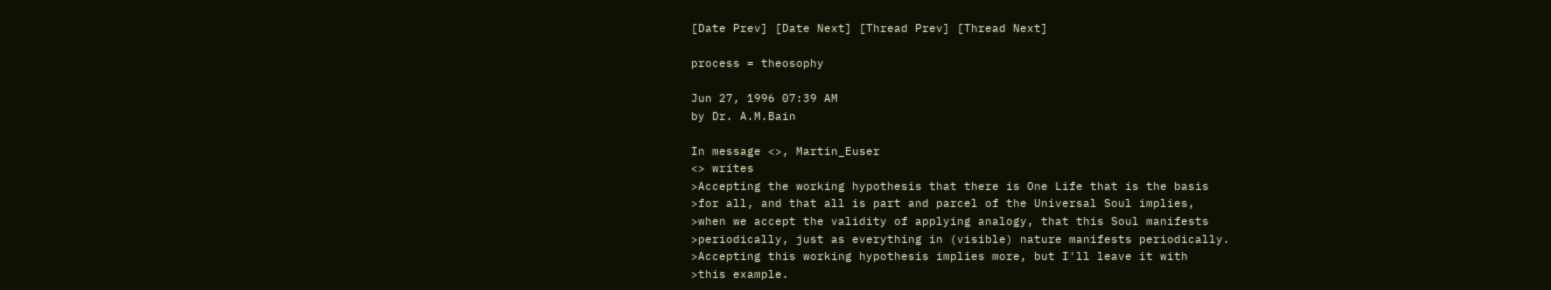[Date Prev] [Date Next] [Thread Prev] [Thread Next]

process = theosophy

Jun 27, 1996 07:39 AM
by Dr. A.M.Bain

In message <>, Martin_Euser
<> writes
>Accepting the working hypothesis that there is One Life that is the basis
>for all, and that all is part and parcel of the Universal Soul implies,
>when we accept the validity of applying analogy, that this Soul manifests
>periodically, just as everything in (visible) nature manifests periodically.
>Accepting this working hypothesis implies more, but I'll leave it with
>this example.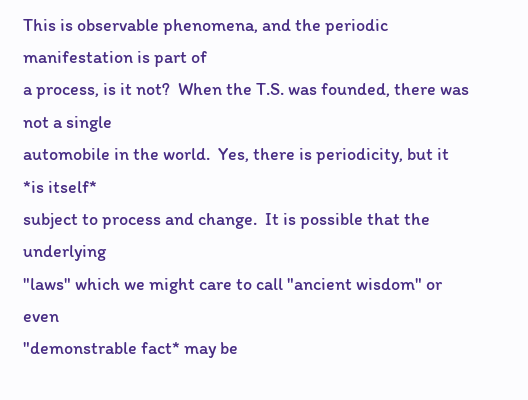This is observable phenomena, and the periodic manifestation is part of
a process, is it not?  When the T.S. was founded, there was not a single
automobile in the world.  Yes, there is periodicity, but it *is itself*
subject to process and change.  It is possible that the underlying
"laws" which we might care to call "ancient wisdom" or even
"demonstrable fact* may be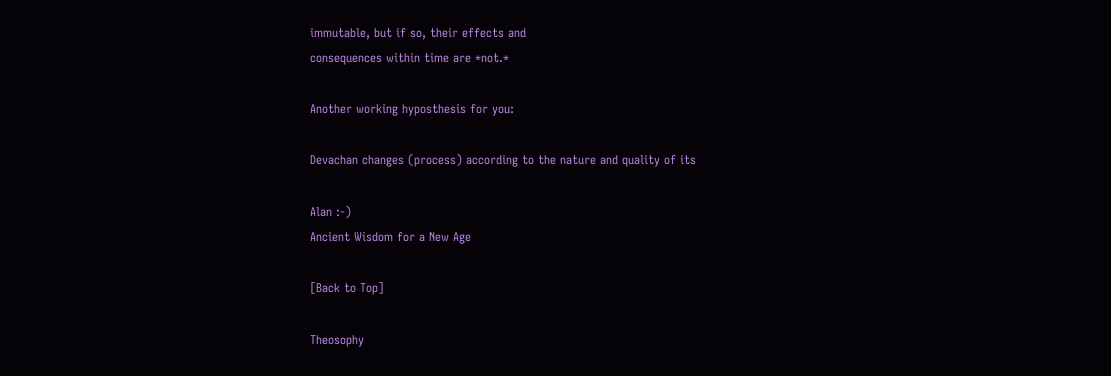immutable, but if so, their effects and
consequences within time are *not.*

Another working hyposthesis for you:

Devachan changes (process) according to the nature and quality of its

Alan :-)
Ancient Wisdom for a New Age

[Back to Top]

Theosophy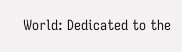World: Dedicated to the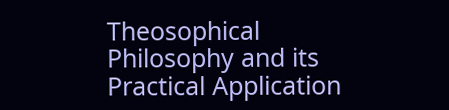Theosophical Philosophy and its Practical Application